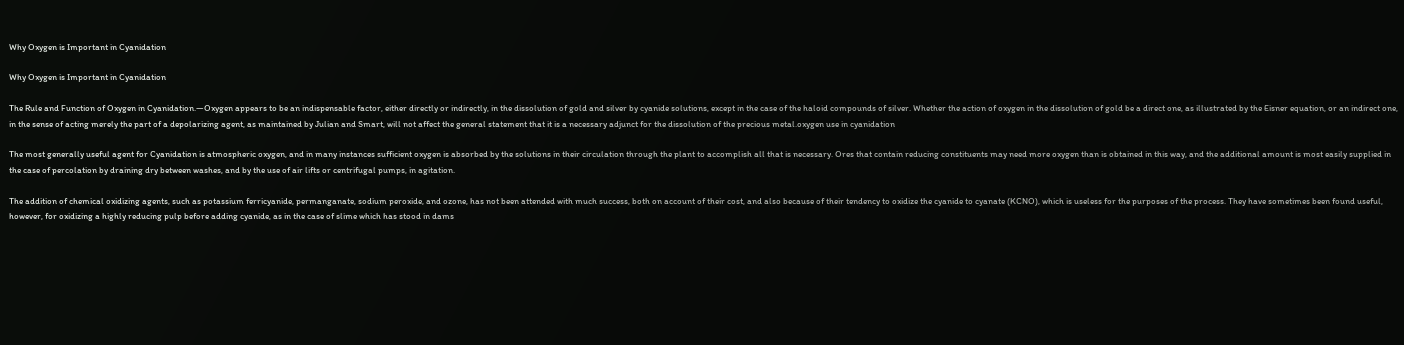Why Oxygen is Important in Cyanidation

Why Oxygen is Important in Cyanidation

The Rule and Function of Oxygen in Cyanidation.—Oxygen appears to be an indispensable factor, either directly or indirectly, in the dissolution of gold and silver by cyanide solutions, except in the case of the haloid compounds of silver. Whether the action of oxygen in the dissolution of gold be a direct one, as illustrated by the Eisner equation, or an indirect one, in the sense of acting merely the part of a depolarizing agent, as maintained by Julian and Smart, will not affect the general statement that it is a necessary adjunct for the dissolution of the precious metal.oxygen use in cyanidation

The most generally useful agent for Cyanidation is atmospheric oxygen, and in many instances sufficient oxygen is absorbed by the solutions in their circulation through the plant to accomplish all that is necessary. Ores that contain reducing constituents may need more oxygen than is obtained in this way, and the additional amount is most easily supplied in the case of percolation by draining dry between washes, and by the use of air lifts or centrifugal pumps, in agitation.

The addition of chemical oxidizing agents, such as potassium ferricyanide, permanganate, sodium peroxide, and ozone, has not been attended with much success, both on account of their cost, and also because of their tendency to oxidize the cyanide to cyanate (KCNO), which is useless for the purposes of the process. They have sometimes been found useful, however, for oxidizing a highly reducing pulp before adding cyanide, as in the case of slime which has stood in dams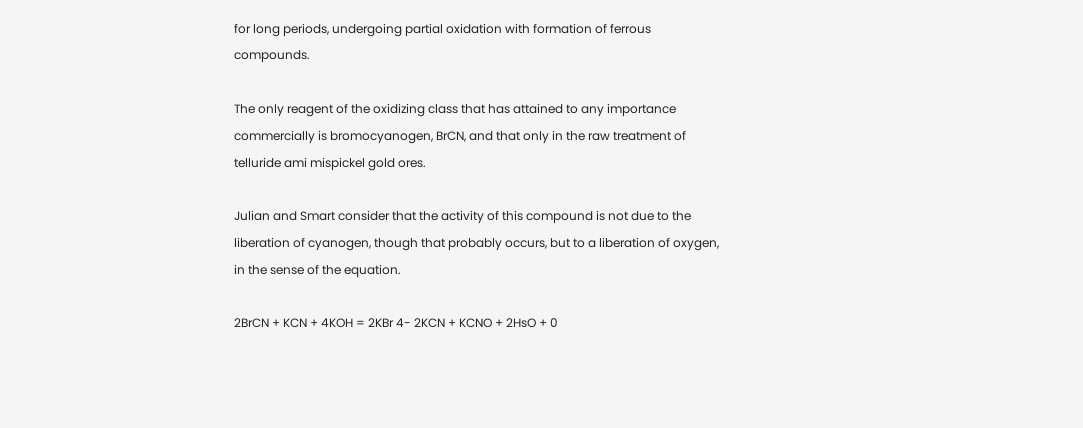for long periods, undergoing partial oxidation with formation of ferrous compounds.

The only reagent of the oxidizing class that has attained to any importance commercially is bromocyanogen, BrCN, and that only in the raw treatment of telluride ami mispickel gold ores.

Julian and Smart consider that the activity of this compound is not due to the liberation of cyanogen, though that probably occurs, but to a liberation of oxygen, in the sense of the equation.

2BrCN + KCN + 4KOH = 2KBr 4- 2KCN + KCNO + 2HsO + 0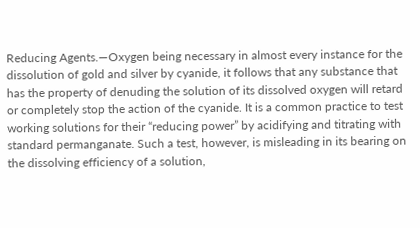Reducing Agents.—Oxygen being necessary in almost every instance for the dissolution of gold and silver by cyanide, it follows that any substance that has the property of denuding the solution of its dissolved oxygen will retard or completely stop the action of the cyanide. It is a common practice to test working solutions for their “reducing power” by acidifying and titrating with standard permanganate. Such a test, however, is misleading in its bearing on the dissolving efficiency of a solution,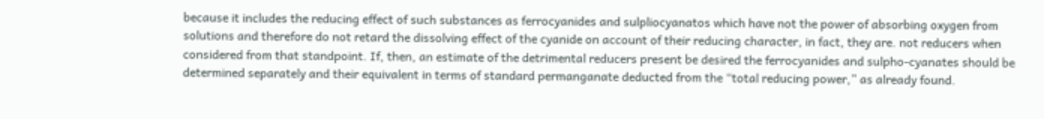because it includes the reducing effect of such substances as ferrocyanides and sulpliocyanatos which have not the power of absorbing oxygen from solutions and therefore do not retard the dissolving effect of the cyanide on account of their reducing character, in fact, they are. not reducers when considered from that standpoint. If, then, an estimate of the detrimental reducers present be desired the ferrocyanides and sulpho-cyanates should be determined separately and their equivalent in terms of standard permanganate deducted from the “total reducing power,” as already found.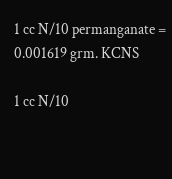1 cc N/10 permanganate = 0.001619 grm. KCNS

1 cc N/10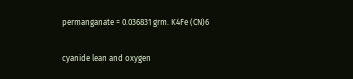permanganate = 0.036831 grm. K4Fe (CN)6

cyanide lean and oxygen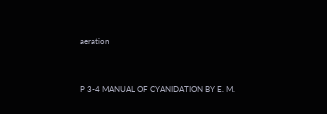aeration


P 3-4 MANUAL OF CYANIDATION BY E. M.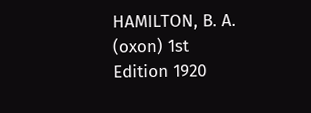HAMILTON, B. A. (oxon) 1st Edition 1920